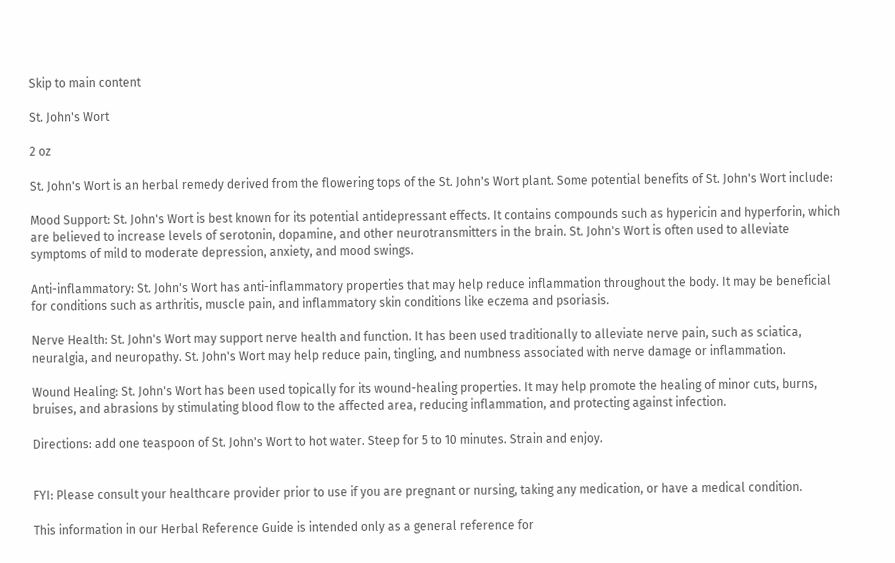Skip to main content

St. John's Wort

2 oz

St. John's Wort is an herbal remedy derived from the flowering tops of the St. John's Wort plant. Some potential benefits of St. John's Wort include:

Mood Support: St. John's Wort is best known for its potential antidepressant effects. It contains compounds such as hypericin and hyperforin, which are believed to increase levels of serotonin, dopamine, and other neurotransmitters in the brain. St. John's Wort is often used to alleviate symptoms of mild to moderate depression, anxiety, and mood swings.

Anti-inflammatory: St. John's Wort has anti-inflammatory properties that may help reduce inflammation throughout the body. It may be beneficial for conditions such as arthritis, muscle pain, and inflammatory skin conditions like eczema and psoriasis.

Nerve Health: St. John's Wort may support nerve health and function. It has been used traditionally to alleviate nerve pain, such as sciatica, neuralgia, and neuropathy. St. John's Wort may help reduce pain, tingling, and numbness associated with nerve damage or inflammation.

Wound Healing: St. John's Wort has been used topically for its wound-healing properties. It may help promote the healing of minor cuts, burns, bruises, and abrasions by stimulating blood flow to the affected area, reducing inflammation, and protecting against infection.

Directions: add one teaspoon of St. John's Wort to hot water. Steep for 5 to 10 minutes. Strain and enjoy.


FYI: Please consult your healthcare provider prior to use if you are pregnant or nursing, taking any medication, or have a medical condition.

This information in our Herbal Reference Guide is intended only as a general reference for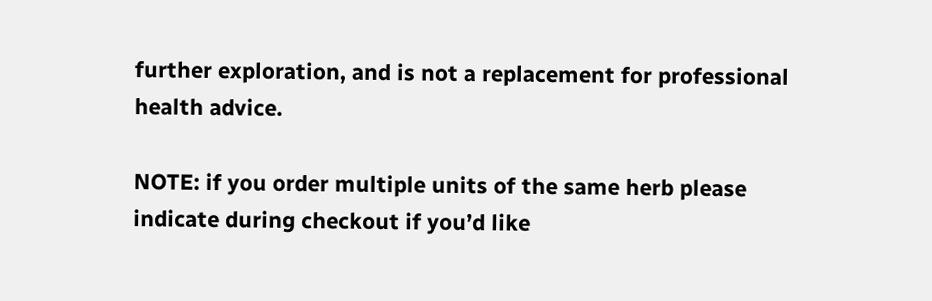further exploration, and is not a replacement for professional health advice.

NOTE: if you order multiple units of the same herb please indicate during checkout if you’d like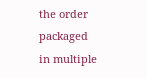the order packaged in multiple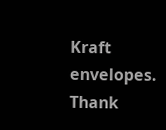Kraft envelopes. Thank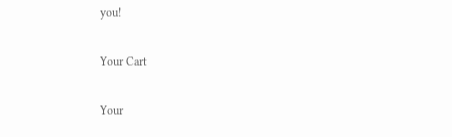you!

Your Cart

Your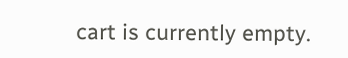cart is currently empty.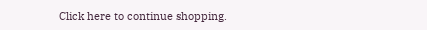Click here to continue shopping.